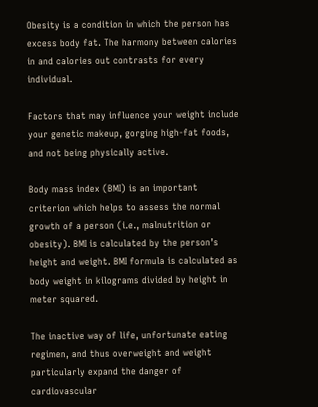Obesity is a condition in which the person has excess body fat. The harmony between calories in and calories out contrasts for every individual.

Factors that may influence your weight include your genetic makeup, gorging high-fat foods, and not being physically active.

Body mass index (BMI) is an important criterion which helps to assess the normal growth of a person (i.e., malnutrition or obesity). BMI is calculated by the person’s height and weight. BMI formula is calculated as body weight in kilograms divided by height in meter squared.

The inactive way of life, unfortunate eating regimen, and thus overweight and weight particularly expand the danger of cardiovascular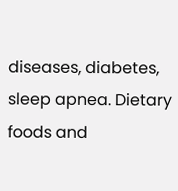diseases, diabetes, sleep apnea. Dietary foods and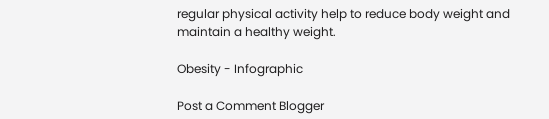regular physical activity help to reduce body weight and maintain a healthy weight.

Obesity - Infographic

Post a Comment Blogger